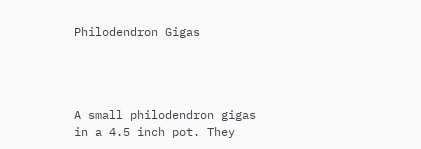Philodendron Gigas




A small philodendron gigas in a 4.5 inch pot. They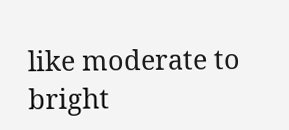like moderate to bright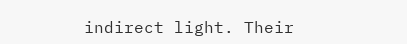indirect light. Their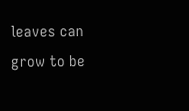leaves can grow to be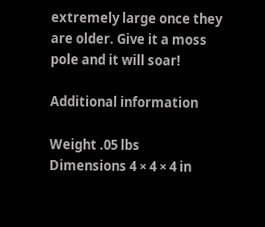extremely large once they are older. Give it a moss pole and it will soar!

Additional information

Weight .05 lbs
Dimensions 4 × 4 × 4 in